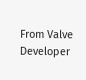From Valve Developer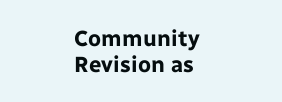Community
Revision as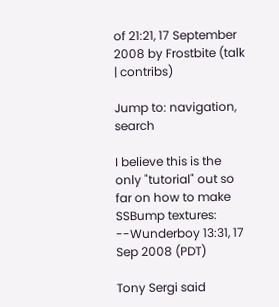of 21:21, 17 September 2008 by Frostbite (talk | contribs)

Jump to: navigation, search

I believe this is the only "tutorial" out so far on how to make SSBump textures: --Wunderboy 13:31, 17 Sep 2008 (PDT)

Tony Sergi said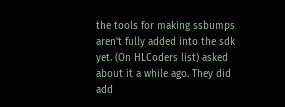the tools for making ssbumps aren't fully added into the sdk yet. (On HLCoders list) asked about it a while ago. They did add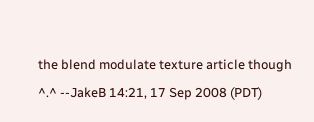the blend modulate texture article though ^.^ --JakeB 14:21, 17 Sep 2008 (PDT)